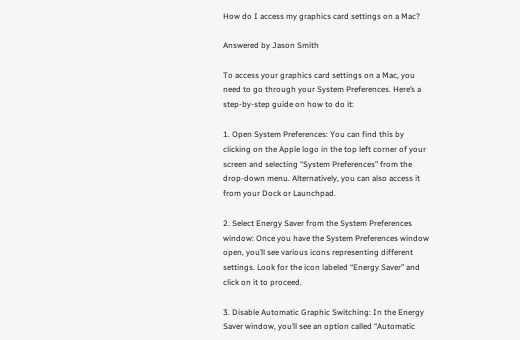How do I access my graphics card settings on a Mac?

Answered by Jason Smith

To access your graphics card settings on a Mac, you need to go through your System Preferences. Here’s a step-by-step guide on how to do it:

1. Open System Preferences: You can find this by clicking on the Apple logo in the top left corner of your screen and selecting “System Preferences” from the drop-down menu. Alternatively, you can also access it from your Dock or Launchpad.

2. Select Energy Saver from the System Preferences window: Once you have the System Preferences window open, you’ll see various icons representing different settings. Look for the icon labeled “Energy Saver” and click on it to proceed.

3. Disable Automatic Graphic Switching: In the Energy Saver window, you’ll see an option called “Automatic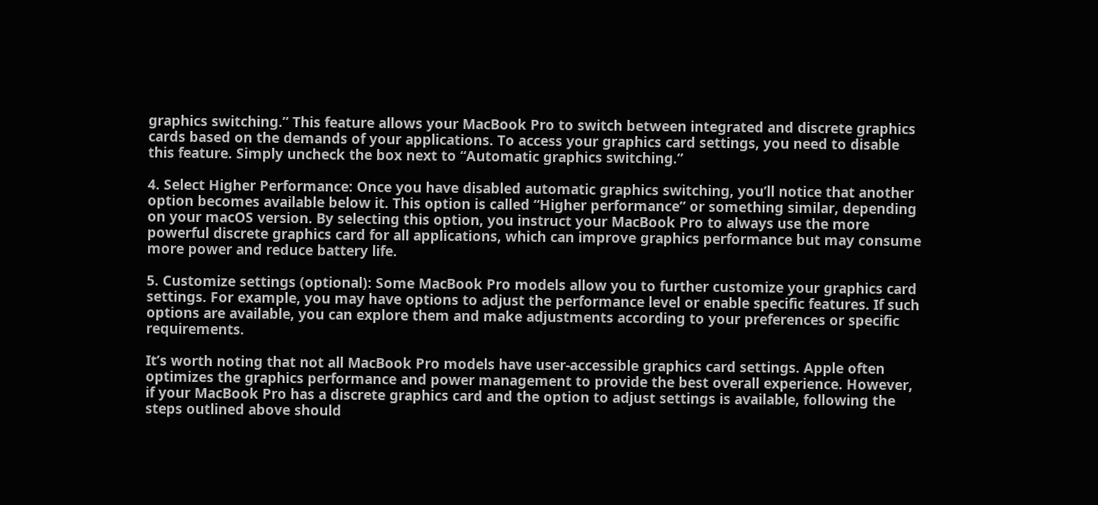graphics switching.” This feature allows your MacBook Pro to switch between integrated and discrete graphics cards based on the demands of your applications. To access your graphics card settings, you need to disable this feature. Simply uncheck the box next to “Automatic graphics switching.”

4. Select Higher Performance: Once you have disabled automatic graphics switching, you’ll notice that another option becomes available below it. This option is called “Higher performance” or something similar, depending on your macOS version. By selecting this option, you instruct your MacBook Pro to always use the more powerful discrete graphics card for all applications, which can improve graphics performance but may consume more power and reduce battery life.

5. Customize settings (optional): Some MacBook Pro models allow you to further customize your graphics card settings. For example, you may have options to adjust the performance level or enable specific features. If such options are available, you can explore them and make adjustments according to your preferences or specific requirements.

It’s worth noting that not all MacBook Pro models have user-accessible graphics card settings. Apple often optimizes the graphics performance and power management to provide the best overall experience. However, if your MacBook Pro has a discrete graphics card and the option to adjust settings is available, following the steps outlined above should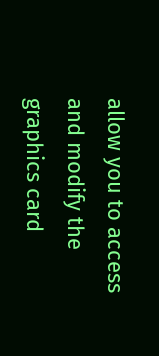allow you to access and modify the graphics card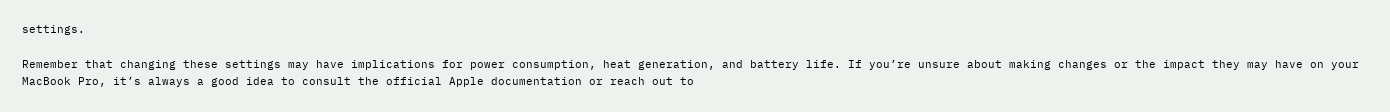settings.

Remember that changing these settings may have implications for power consumption, heat generation, and battery life. If you’re unsure about making changes or the impact they may have on your MacBook Pro, it’s always a good idea to consult the official Apple documentation or reach out to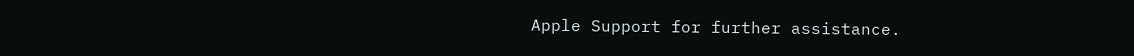Apple Support for further assistance.